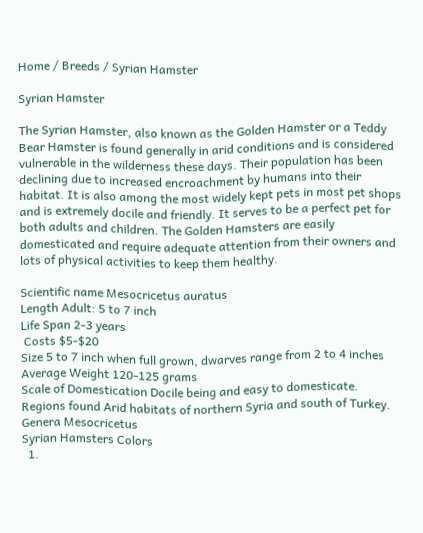Home / Breeds / Syrian Hamster

Syrian Hamster

The Syrian Hamster, also known as the Golden Hamster or a Teddy Bear Hamster is found generally in arid conditions and is considered vulnerable in the wilderness these days. Their population has been declining due to increased encroachment by humans into their habitat. It is also among the most widely kept pets in most pet shops and is extremely docile and friendly. It serves to be a perfect pet for both adults and children. The Golden Hamsters are easily domesticated and require adequate attention from their owners and lots of physical activities to keep them healthy.

Scientific name Mesocricetus auratus
Length Adult: 5 to 7 inch
Life Span 2-3 years
 Costs $5-$20
Size 5 to 7 inch when full grown, dwarves range from 2 to 4 inches
Average Weight 120-125 grams
Scale of Domestication Docile being and easy to domesticate.
Regions found Arid habitats of northern Syria and south of Turkey.
Genera Mesocricetus
Syrian Hamsters Colors
  1.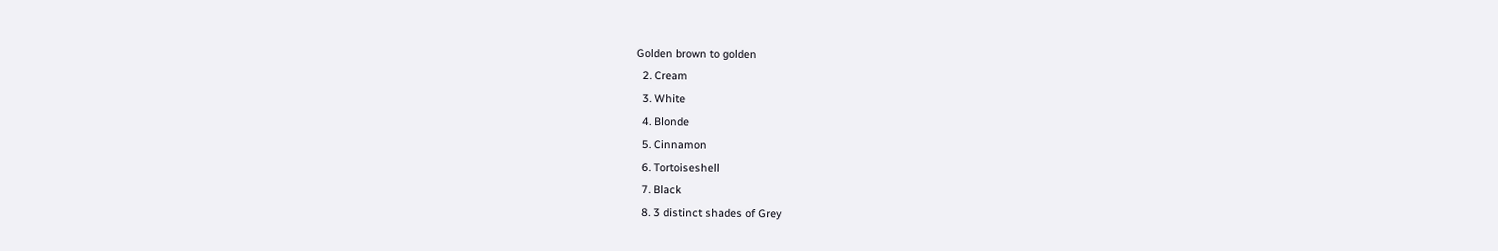Golden brown to golden
  2. Cream
  3. White
  4. Blonde
  5. Cinnamon
  6. Tortoiseshell
  7. Black
  8. 3 distinct shades of Grey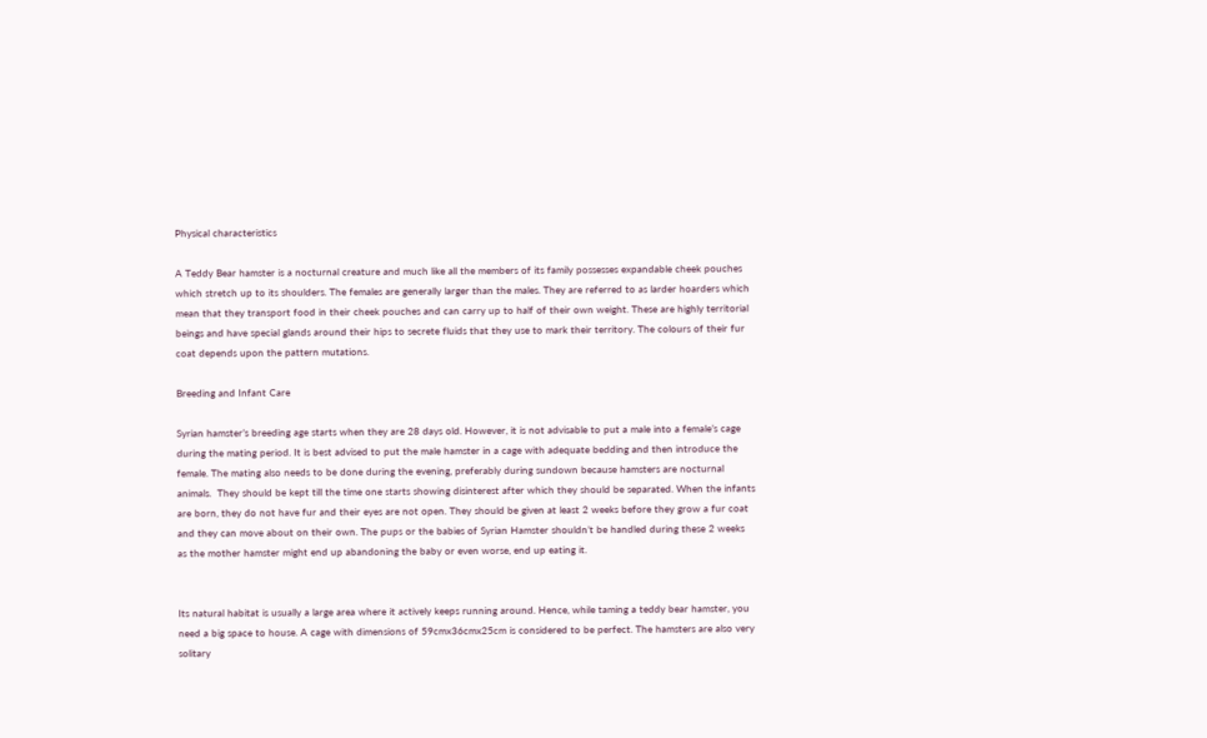Physical characteristics

A Teddy Bear hamster is a nocturnal creature and much like all the members of its family possesses expandable cheek pouches which stretch up to its shoulders. The females are generally larger than the males. They are referred to as larder hoarders which mean that they transport food in their cheek pouches and can carry up to half of their own weight. These are highly territorial beings and have special glands around their hips to secrete fluids that they use to mark their territory. The colours of their fur coat depends upon the pattern mutations.

Breeding and Infant Care

Syrian hamster’s breeding age starts when they are 28 days old. However, it is not advisable to put a male into a female’s cage during the mating period. It is best advised to put the male hamster in a cage with adequate bedding and then introduce the female. The mating also needs to be done during the evening, preferably during sundown because hamsters are nocturnal animals.  They should be kept till the time one starts showing disinterest after which they should be separated. When the infants are born, they do not have fur and their eyes are not open. They should be given at least 2 weeks before they grow a fur coat and they can move about on their own. The pups or the babies of Syrian Hamster shouldn’t be handled during these 2 weeks as the mother hamster might end up abandoning the baby or even worse, end up eating it.


Its natural habitat is usually a large area where it actively keeps running around. Hence, while taming a teddy bear hamster, you need a big space to house. A cage with dimensions of 59cmx36cmx25cm is considered to be perfect. The hamsters are also very solitary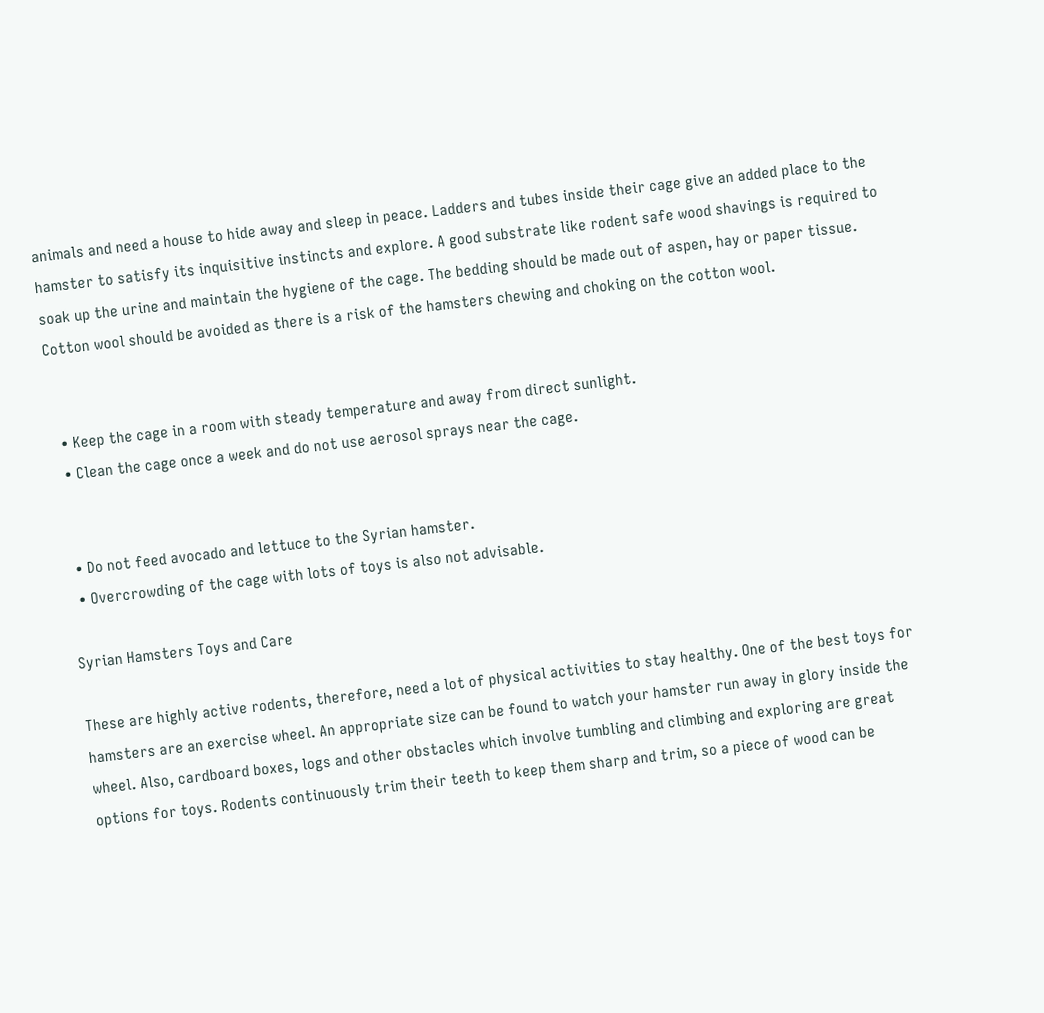animals and need a house to hide away and sleep in peace. Ladders and tubes inside their cage give an added place to the hamster to satisfy its inquisitive instincts and explore. A good substrate like rodent safe wood shavings is required to soak up the urine and maintain the hygiene of the cage. The bedding should be made out of aspen, hay or paper tissue. Cotton wool should be avoided as there is a risk of the hamsters chewing and choking on the cotton wool.


  • Keep the cage in a room with steady temperature and away from direct sunlight.
  • Clean the cage once a week and do not use aerosol sprays near the cage.


  • Do not feed avocado and lettuce to the Syrian hamster.
  • Overcrowding of the cage with lots of toys is also not advisable.

Syrian Hamsters Toys and Care

These are highly active rodents, therefore, need a lot of physical activities to stay healthy. One of the best toys for hamsters are an exercise wheel. An appropriate size can be found to watch your hamster run away in glory inside the wheel. Also, cardboard boxes, logs and other obstacles which involve tumbling and climbing and exploring are great options for toys. Rodents continuously trim their teeth to keep them sharp and trim, so a piece of wood can be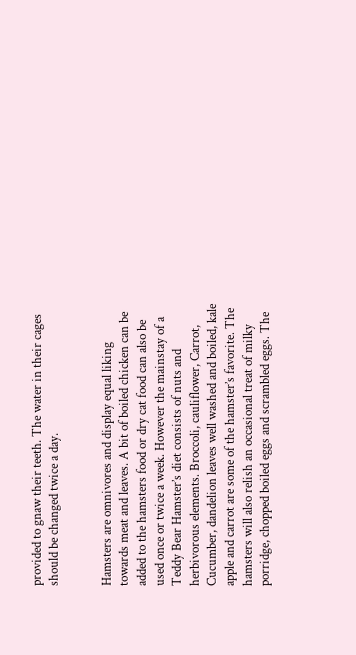provided to gnaw their teeth. The water in their cages should be changed twice a day.


Hamsters are omnivores and display equal liking towards meat and leaves. A bit of boiled chicken can be added to the hamsters food or dry cat food can also be used once or twice a week. However the mainstay of a Teddy Bear Hamster’s diet consists of nuts and herbivorous elements. Broccoli, cauliflower, Carrot, Cucumber, dandelion leaves well washed and boiled, kale apple and carrot are some of the hamster’s favorite. The hamsters will also relish an occasional treat of milky porridge, chopped boiled eggs and scrambled eggs. The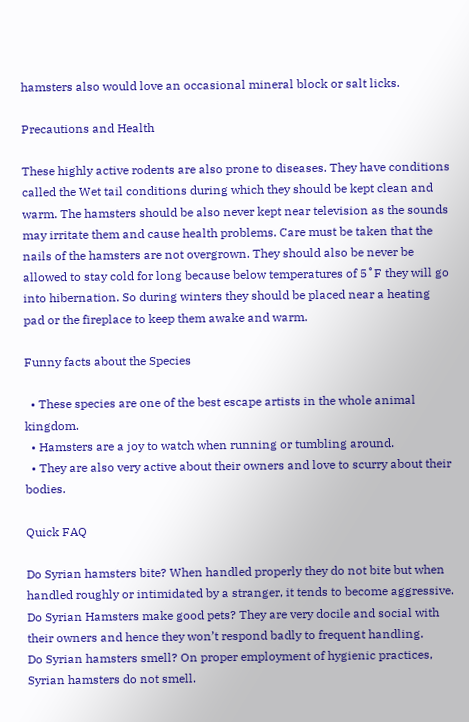hamsters also would love an occasional mineral block or salt licks.

Precautions and Health

These highly active rodents are also prone to diseases. They have conditions called the Wet tail conditions during which they should be kept clean and warm. The hamsters should be also never kept near television as the sounds may irritate them and cause health problems. Care must be taken that the nails of the hamsters are not overgrown. They should also be never be allowed to stay cold for long because below temperatures of 5˚F they will go into hibernation. So during winters they should be placed near a heating pad or the fireplace to keep them awake and warm.

Funny facts about the Species

  • These species are one of the best escape artists in the whole animal kingdom.
  • Hamsters are a joy to watch when running or tumbling around.
  • They are also very active about their owners and love to scurry about their bodies.

Quick FAQ

Do Syrian hamsters bite? When handled properly they do not bite but when handled roughly or intimidated by a stranger, it tends to become aggressive.
Do Syrian Hamsters make good pets? They are very docile and social with their owners and hence they won’t respond badly to frequent handling.
Do Syrian hamsters smell? On proper employment of hygienic practices, Syrian hamsters do not smell.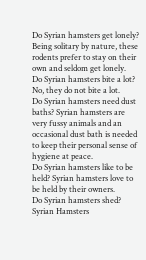Do Syrian hamsters get lonely? Being solitary by nature, these rodents prefer to stay on their own and seldom get lonely.
Do Syrian hamsters bite a lot? No, they do not bite a lot.
Do Syrian hamsters need dust baths? Syrian hamsters are very fussy animals and an occasional dust bath is needed to keep their personal sense of hygiene at peace.
Do Syrian hamsters like to be held? Syrian hamsters love to be held by their owners.
Do Syrian hamsters shed? Syrian Hamsters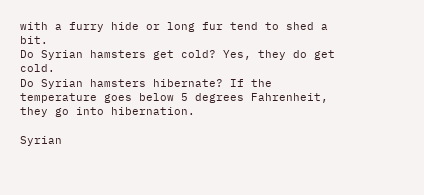with a furry hide or long fur tend to shed a bit.
Do Syrian hamsters get cold? Yes, they do get cold.
Do Syrian hamsters hibernate? If the temperature goes below 5 degrees Fahrenheit, they go into hibernation.

Syrian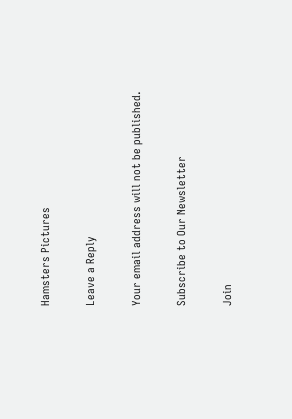Hamsters Pictures

Leave a Reply

Your email address will not be published.

Subscribe to Our Newsletter

Join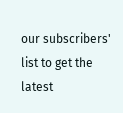our subscribers' list to get the latest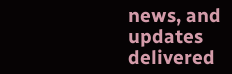news, and updates delivered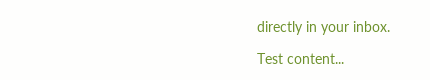directly in your inbox.

Test content...